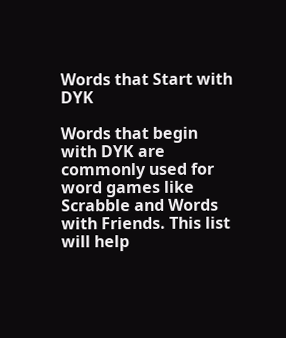Words that Start with DYK

Words that begin with DYK are commonly used for word games like Scrabble and Words with Friends. This list will help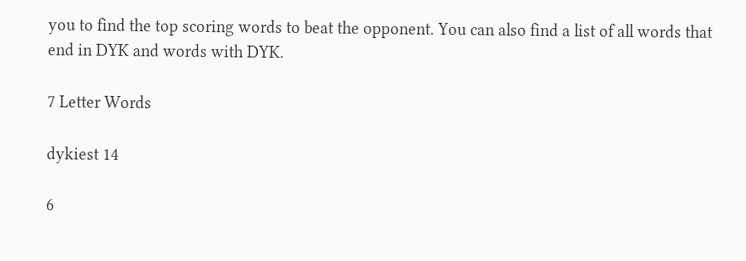you to find the top scoring words to beat the opponent. You can also find a list of all words that end in DYK and words with DYK.

7 Letter Words

dykiest 14

6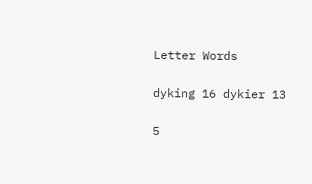Letter Words

dyking 16 dykier 13

5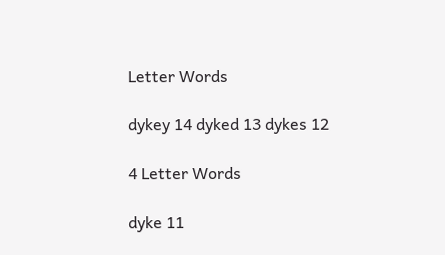Letter Words

dykey 14 dyked 13 dykes 12

4 Letter Words

dyke 11